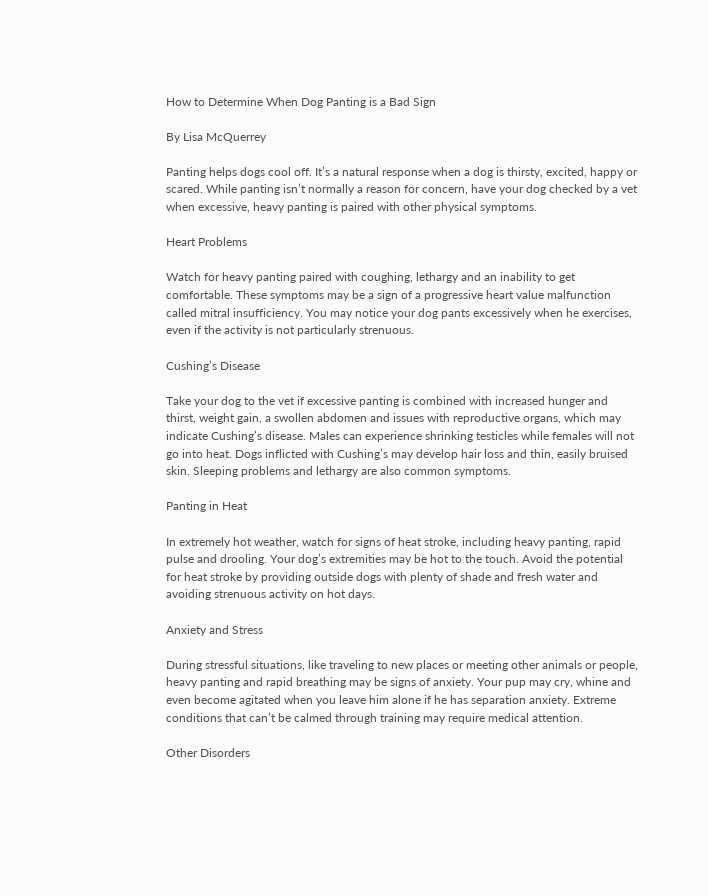How to Determine When Dog Panting is a Bad Sign

By Lisa McQuerrey

Panting helps dogs cool off. It’s a natural response when a dog is thirsty, excited, happy or scared. While panting isn’t normally a reason for concern, have your dog checked by a vet when excessive, heavy panting is paired with other physical symptoms.

Heart Problems

Watch for heavy panting paired with coughing, lethargy and an inability to get comfortable. These symptoms may be a sign of a progressive heart value malfunction called mitral insufficiency. You may notice your dog pants excessively when he exercises, even if the activity is not particularly strenuous.

Cushing’s Disease

Take your dog to the vet if excessive panting is combined with increased hunger and thirst, weight gain, a swollen abdomen and issues with reproductive organs, which may indicate Cushing’s disease. Males can experience shrinking testicles while females will not go into heat. Dogs inflicted with Cushing’s may develop hair loss and thin, easily bruised skin. Sleeping problems and lethargy are also common symptoms.

Panting in Heat

In extremely hot weather, watch for signs of heat stroke, including heavy panting, rapid pulse and drooling. Your dog’s extremities may be hot to the touch. Avoid the potential for heat stroke by providing outside dogs with plenty of shade and fresh water and avoiding strenuous activity on hot days.

Anxiety and Stress

During stressful situations, like traveling to new places or meeting other animals or people, heavy panting and rapid breathing may be signs of anxiety. Your pup may cry, whine and even become agitated when you leave him alone if he has separation anxiety. Extreme conditions that can’t be calmed through training may require medical attention.

Other Disorders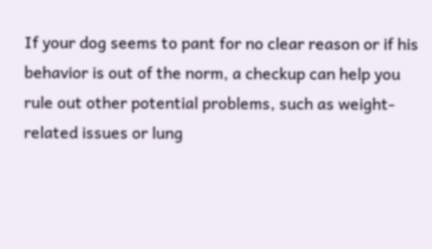If your dog seems to pant for no clear reason or if his behavior is out of the norm, a checkup can help you rule out other potential problems, such as weight-related issues or lung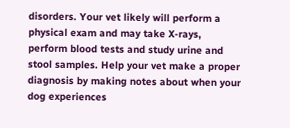disorders. Your vet likely will perform a physical exam and may take X-rays, perform blood tests and study urine and stool samples. Help your vet make a proper diagnosis by making notes about when your dog experiences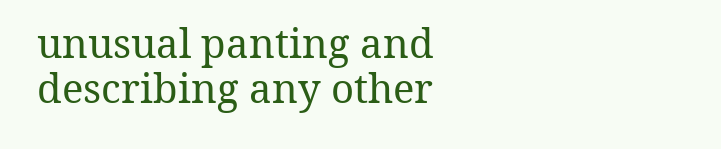unusual panting and describing any other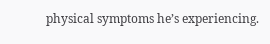physical symptoms he’s experiencing.